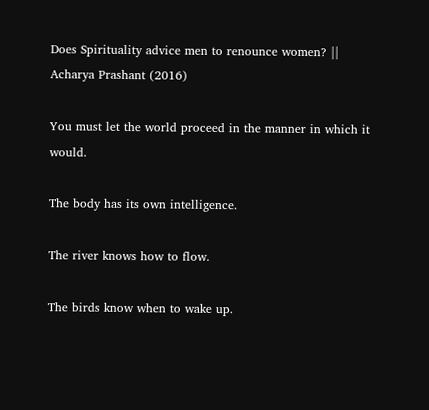Does Spirituality advice men to renounce women? || Acharya Prashant (2016)

You must let the world proceed in the manner in which it would.

The body has its own intelligence.

The river knows how to flow.

The birds know when to wake up.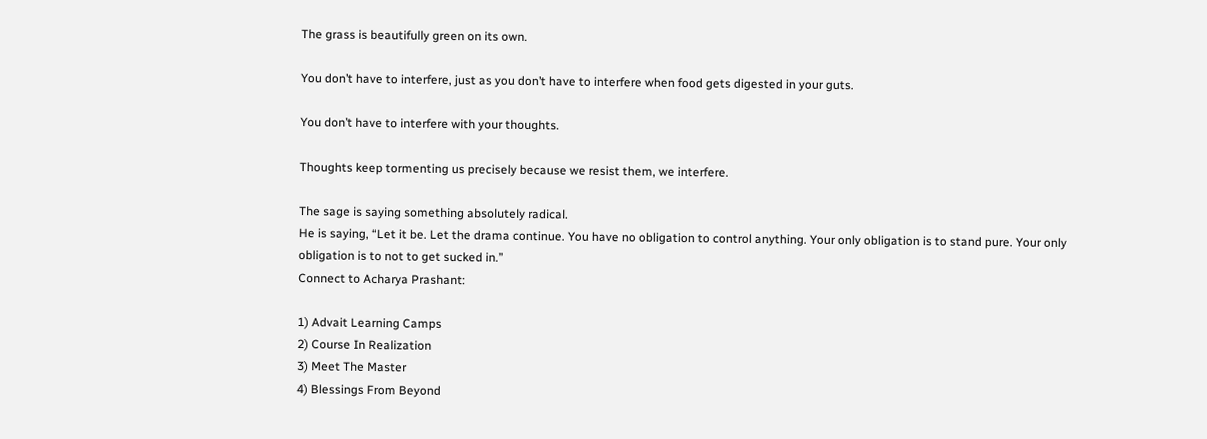The grass is beautifully green on its own.

You don’t have to interfere, just as you don’t have to interfere when food gets digested in your guts.

You don’t have to interfere with your thoughts.

Thoughts keep tormenting us precisely because we resist them, we interfere.

The sage is saying something absolutely radical.
He is saying, “Let it be. Let the drama continue. You have no obligation to control anything. Your only obligation is to stand pure. Your only obligation is to not to get sucked in.”
Connect to Acharya Prashant:

1) Advait Learning Camps
2) Course In Realization
3) Meet The Master
4) Blessings From Beyond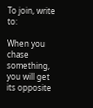To join, write to:

When you chase something, you will get its opposite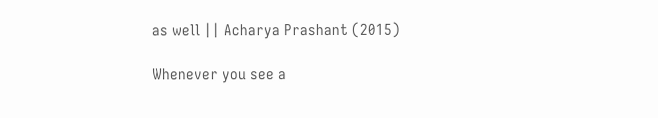as well || Acharya Prashant (2015)

Whenever you see a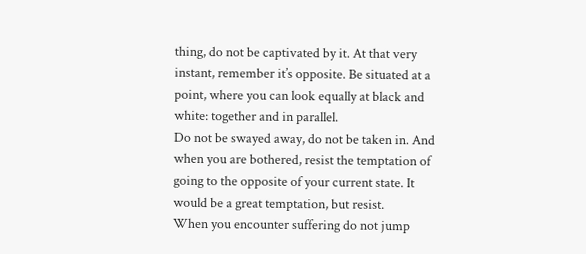thing, do not be captivated by it. At that very instant, remember it’s opposite. Be situated at a point, where you can look equally at black and white: together and in parallel.
Do not be swayed away, do not be taken in. And when you are bothered, resist the temptation of going to the opposite of your current state. It would be a great temptation, but resist.
When you encounter suffering do not jump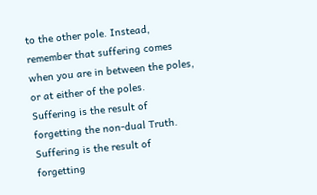to the other pole. Instead, remember that suffering comes when you are in between the poles, or at either of the poles.
Suffering is the result of forgetting the non-dual Truth. Suffering is the result of forgetting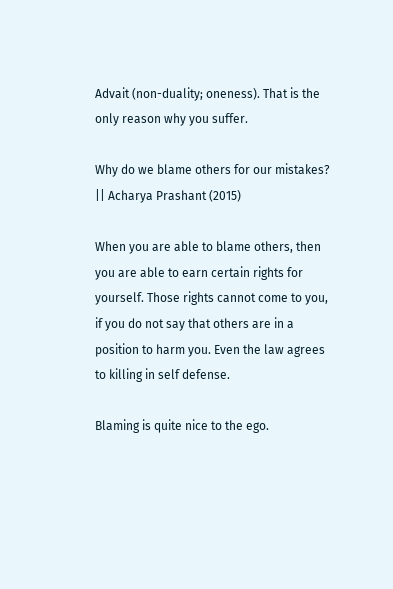Advait (non-duality; oneness). That is the only reason why you suffer.

Why do we blame others for our mistakes? || Acharya Prashant (2015)

When you are able to blame others, then you are able to earn certain rights for yourself. Those rights cannot come to you, if you do not say that others are in a position to harm you. Even the law agrees to killing in self defense.

Blaming is quite nice to the ego.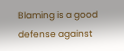Blaming is a good defense against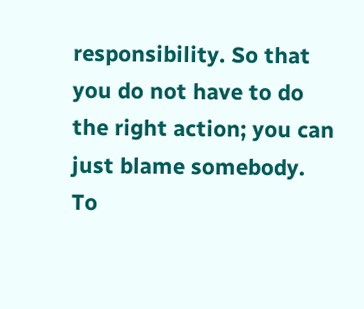responsibility. So that you do not have to do the right action; you can just blame somebody. To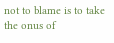not to blame is to take the onus of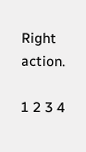Right action.

1 2 3 4